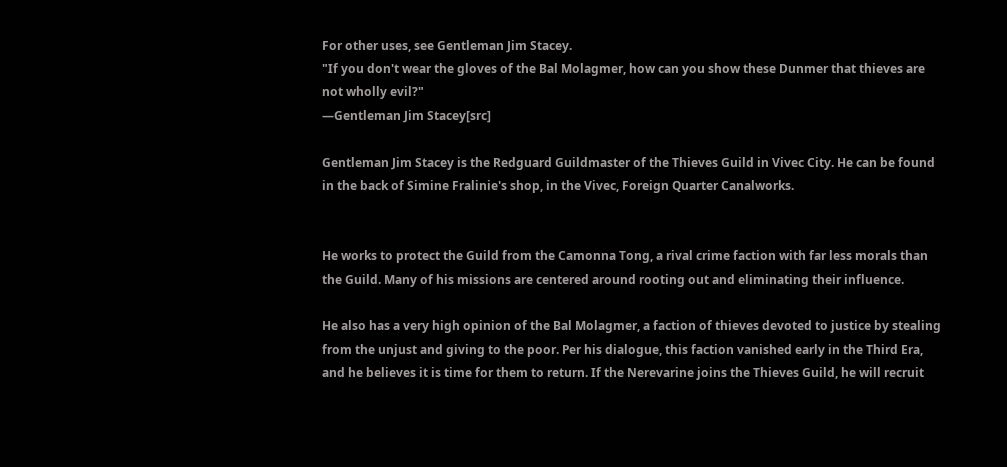For other uses, see Gentleman Jim Stacey.
"If you don't wear the gloves of the Bal Molagmer, how can you show these Dunmer that thieves are not wholly evil?"
―Gentleman Jim Stacey[src]

Gentleman Jim Stacey is the Redguard Guildmaster of the Thieves Guild in Vivec City. He can be found in the back of Simine Fralinie's shop, in the Vivec, Foreign Quarter Canalworks.


He works to protect the Guild from the Camonna Tong, a rival crime faction with far less morals than the Guild. Many of his missions are centered around rooting out and eliminating their influence.

He also has a very high opinion of the Bal Molagmer, a faction of thieves devoted to justice by stealing from the unjust and giving to the poor. Per his dialogue, this faction vanished early in the Third Era, and he believes it is time for them to return. If the Nerevarine joins the Thieves Guild, he will recruit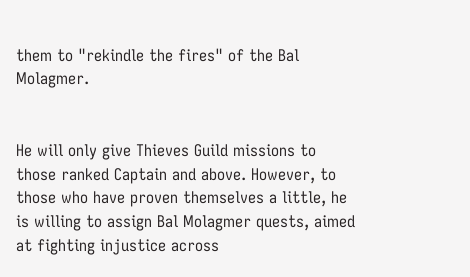them to "rekindle the fires" of the Bal Molagmer.


He will only give Thieves Guild missions to those ranked Captain and above. However, to those who have proven themselves a little, he is willing to assign Bal Molagmer quests, aimed at fighting injustice across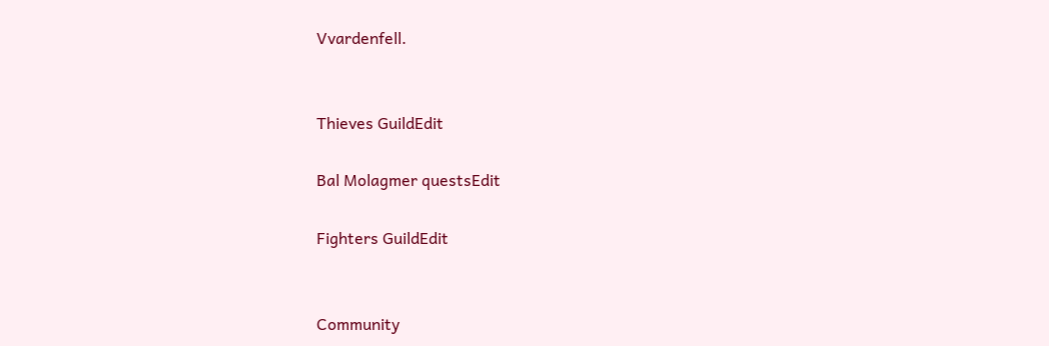Vvardenfell.


Thieves GuildEdit

Bal Molagmer questsEdit

Fighters GuildEdit


Community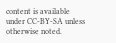content is available under CC-BY-SA unless otherwise noted.